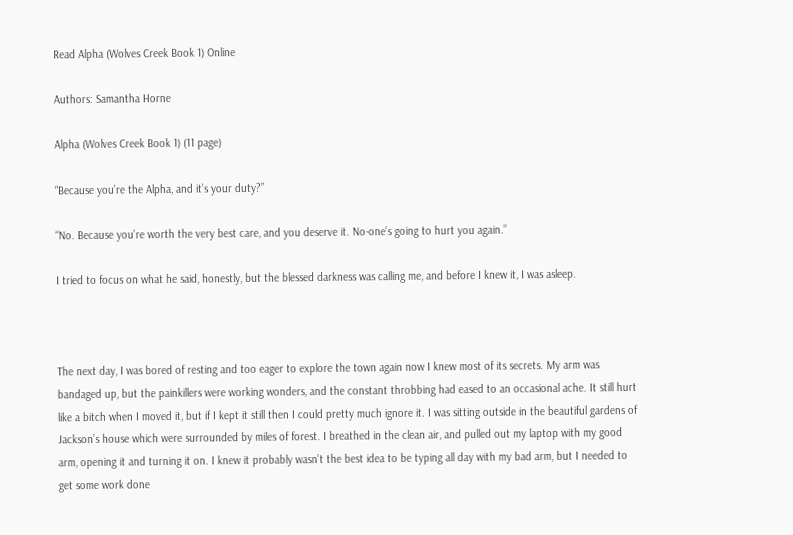Read Alpha (Wolves Creek Book 1) Online

Authors: Samantha Horne

Alpha (Wolves Creek Book 1) (11 page)

“Because you’re the Alpha, and it’s your duty?”

“No. Because you’re worth the very best care, and you deserve it. No-one’s going to hurt you again.”

I tried to focus on what he said, honestly, but the blessed darkness was calling me, and before I knew it, I was asleep.



The next day, I was bored of resting and too eager to explore the town again now I knew most of its secrets. My arm was bandaged up, but the painkillers were working wonders, and the constant throbbing had eased to an occasional ache. It still hurt like a bitch when I moved it, but if I kept it still then I could pretty much ignore it. I was sitting outside in the beautiful gardens of Jackson’s house which were surrounded by miles of forest. I breathed in the clean air, and pulled out my laptop with my good arm, opening it and turning it on. I knew it probably wasn’t the best idea to be typing all day with my bad arm, but I needed to get some work done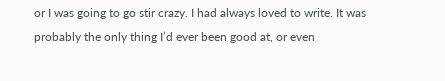or I was going to go stir crazy. I had always loved to write. It was probably the only thing I’d ever been good at, or even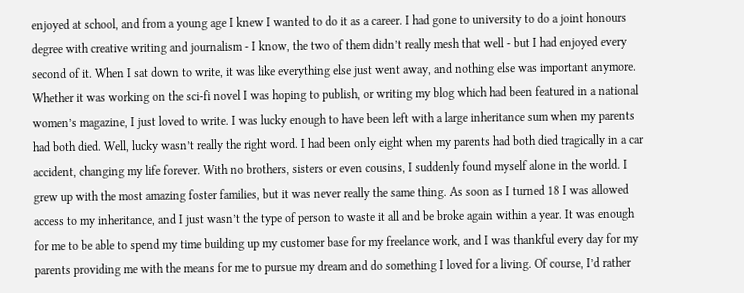enjoyed at school, and from a young age I knew I wanted to do it as a career. I had gone to university to do a joint honours degree with creative writing and journalism - I know, the two of them didn’t really mesh that well - but I had enjoyed every second of it. When I sat down to write, it was like everything else just went away, and nothing else was important anymore. Whether it was working on the sci-fi novel I was hoping to publish, or writing my blog which had been featured in a national women’s magazine, I just loved to write. I was lucky enough to have been left with a large inheritance sum when my parents had both died. Well, lucky wasn’t really the right word. I had been only eight when my parents had both died tragically in a car accident, changing my life forever. With no brothers, sisters or even cousins, I suddenly found myself alone in the world. I grew up with the most amazing foster families, but it was never really the same thing. As soon as I turned 18 I was allowed access to my inheritance, and I just wasn’t the type of person to waste it all and be broke again within a year. It was enough for me to be able to spend my time building up my customer base for my freelance work, and I was thankful every day for my parents providing me with the means for me to pursue my dream and do something I loved for a living. Of course, I’d rather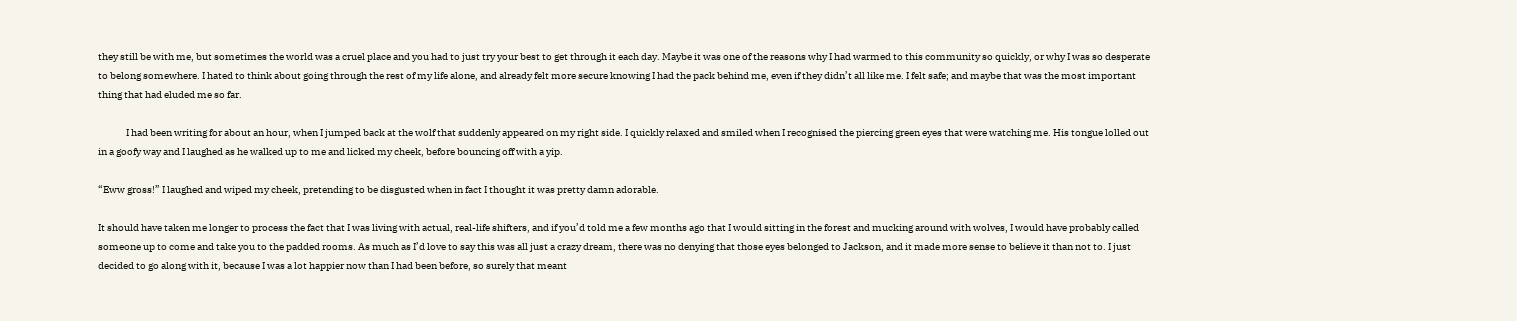they still be with me, but sometimes the world was a cruel place and you had to just try your best to get through it each day. Maybe it was one of the reasons why I had warmed to this community so quickly, or why I was so desperate to belong somewhere. I hated to think about going through the rest of my life alone, and already felt more secure knowing I had the pack behind me, even if they didn’t all like me. I felt safe; and maybe that was the most important thing that had eluded me so far.

              I had been writing for about an hour, when I jumped back at the wolf that suddenly appeared on my right side. I quickly relaxed and smiled when I recognised the piercing green eyes that were watching me. His tongue lolled out in a goofy way and I laughed as he walked up to me and licked my cheek, before bouncing off with a yip.

“Eww gross!” I laughed and wiped my cheek, pretending to be disgusted when in fact I thought it was pretty damn adorable.

It should have taken me longer to process the fact that I was living with actual, real-life shifters, and if you’d told me a few months ago that I would sitting in the forest and mucking around with wolves, I would have probably called someone up to come and take you to the padded rooms. As much as I’d love to say this was all just a crazy dream, there was no denying that those eyes belonged to Jackson, and it made more sense to believe it than not to. I just decided to go along with it, because I was a lot happier now than I had been before, so surely that meant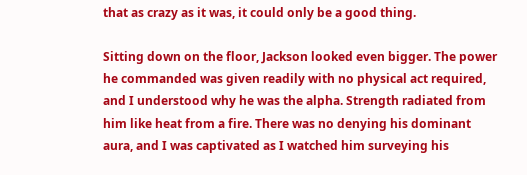that as crazy as it was, it could only be a good thing.

Sitting down on the floor, Jackson looked even bigger. The power he commanded was given readily with no physical act required, and I understood why he was the alpha. Strength radiated from him like heat from a fire. There was no denying his dominant aura, and I was captivated as I watched him surveying his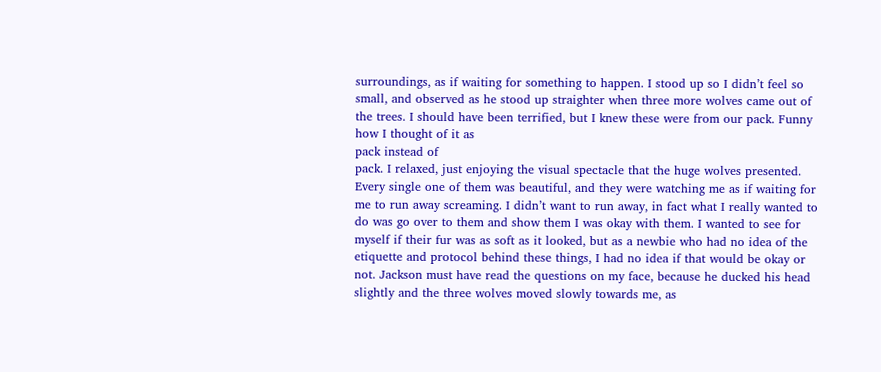surroundings, as if waiting for something to happen. I stood up so I didn’t feel so small, and observed as he stood up straighter when three more wolves came out of the trees. I should have been terrified, but I knew these were from our pack. Funny how I thought of it as
pack instead of
pack. I relaxed, just enjoying the visual spectacle that the huge wolves presented. Every single one of them was beautiful, and they were watching me as if waiting for me to run away screaming. I didn’t want to run away, in fact what I really wanted to do was go over to them and show them I was okay with them. I wanted to see for myself if their fur was as soft as it looked, but as a newbie who had no idea of the etiquette and protocol behind these things, I had no idea if that would be okay or not. Jackson must have read the questions on my face, because he ducked his head slightly and the three wolves moved slowly towards me, as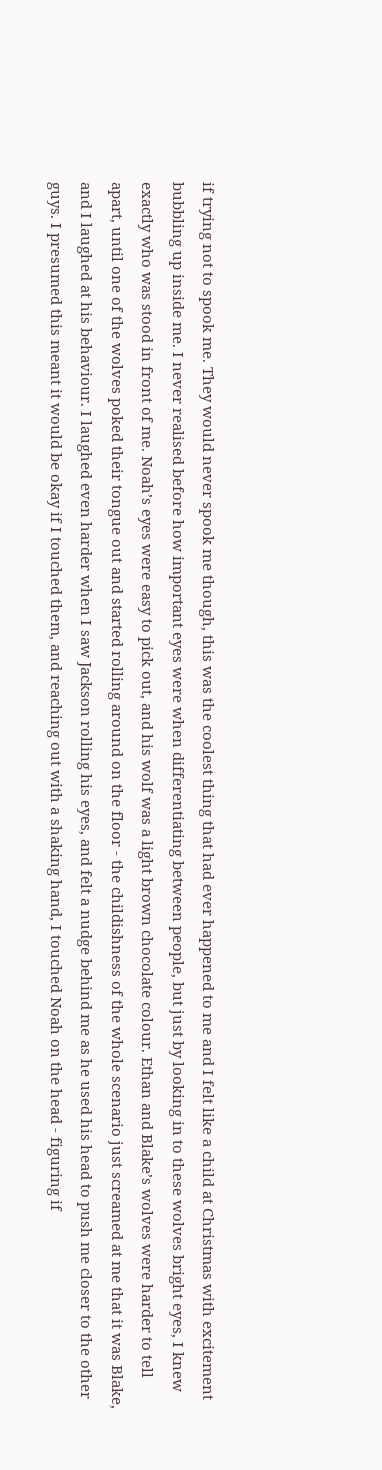if trying not to spook me. They would never spook me though, this was the coolest thing that had ever happened to me and I felt like a child at Christmas with excitement bubbling up inside me. I never realised before how important eyes were when differentiating between people, but just by looking in to these wolves bright eyes, I knew exactly who was stood in front of me. Noah’s eyes were easy to pick out, and his wolf was a light brown chocolate colour. Ethan and Blake’s wolves were harder to tell apart, until one of the wolves poked their tongue out and started rolling around on the floor - the childishness of the whole scenario just screamed at me that it was Blake, and I laughed at his behaviour. I laughed even harder when I saw Jackson rolling his eyes, and felt a nudge behind me as he used his head to push me closer to the other guys. I presumed this meant it would be okay if I touched them, and reaching out with a shaking hand, I touched Noah on the head - figuring if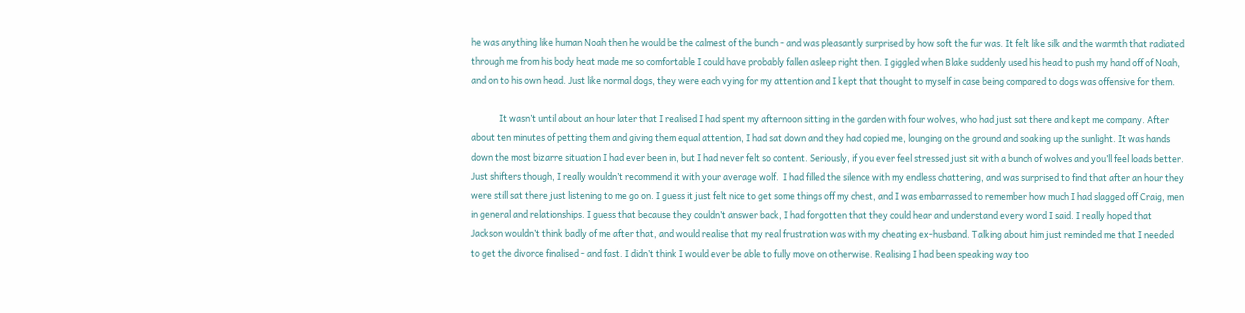he was anything like human Noah then he would be the calmest of the bunch - and was pleasantly surprised by how soft the fur was. It felt like silk and the warmth that radiated through me from his body heat made me so comfortable I could have probably fallen asleep right then. I giggled when Blake suddenly used his head to push my hand off of Noah, and on to his own head. Just like normal dogs, they were each vying for my attention and I kept that thought to myself in case being compared to dogs was offensive for them.

              It wasn’t until about an hour later that I realised I had spent my afternoon sitting in the garden with four wolves, who had just sat there and kept me company. After about ten minutes of petting them and giving them equal attention, I had sat down and they had copied me, lounging on the ground and soaking up the sunlight. It was hands down the most bizarre situation I had ever been in, but I had never felt so content. Seriously, if you ever feel stressed just sit with a bunch of wolves and you’ll feel loads better. Just shifters though, I really wouldn’t recommend it with your average wolf.  I had filled the silence with my endless chattering, and was surprised to find that after an hour they were still sat there just listening to me go on. I guess it just felt nice to get some things off my chest, and I was embarrassed to remember how much I had slagged off Craig, men in general and relationships. I guess that because they couldn’t answer back, I had forgotten that they could hear and understand every word I said. I really hoped that Jackson wouldn’t think badly of me after that, and would realise that my real frustration was with my cheating ex-husband. Talking about him just reminded me that I needed to get the divorce finalised - and fast. I didn’t think I would ever be able to fully move on otherwise. Realising I had been speaking way too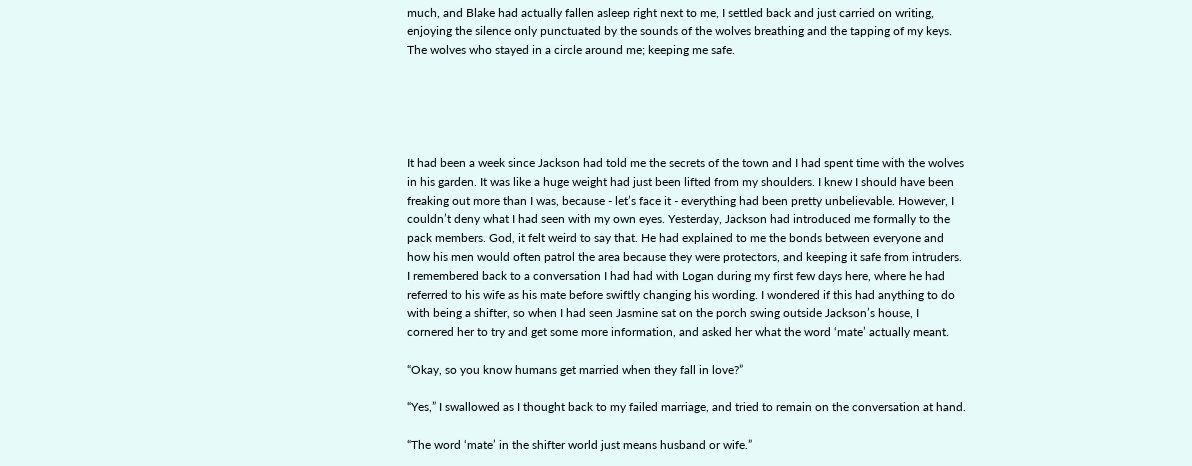much, and Blake had actually fallen asleep right next to me, I settled back and just carried on writing, enjoying the silence only punctuated by the sounds of the wolves breathing and the tapping of my keys. The wolves who stayed in a circle around me; keeping me safe.





It had been a week since Jackson had told me the secrets of the town and I had spent time with the wolves in his garden. It was like a huge weight had just been lifted from my shoulders. I knew I should have been freaking out more than I was, because - let’s face it - everything had been pretty unbelievable. However, I couldn’t deny what I had seen with my own eyes. Yesterday, Jackson had introduced me formally to the pack members. God, it felt weird to say that. He had explained to me the bonds between everyone and how his men would often patrol the area because they were protectors, and keeping it safe from intruders. I remembered back to a conversation I had had with Logan during my first few days here, where he had referred to his wife as his mate before swiftly changing his wording. I wondered if this had anything to do with being a shifter, so when I had seen Jasmine sat on the porch swing outside Jackson’s house, I cornered her to try and get some more information, and asked her what the word ‘mate’ actually meant.

“Okay, so you know humans get married when they fall in love?”

“Yes,” I swallowed as I thought back to my failed marriage, and tried to remain on the conversation at hand.

“The word ‘mate’ in the shifter world just means husband or wife.”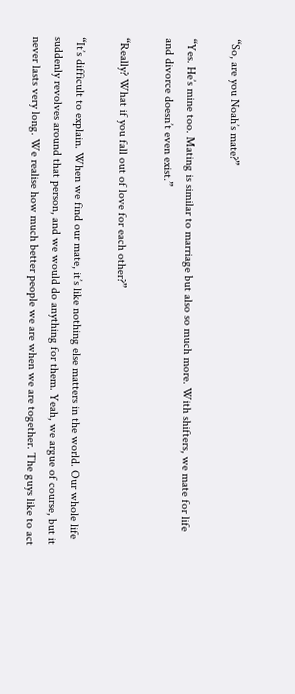“So, are you Noah’s mate?”

“Yes. He’s mine too. Mating is similar to marriage but also so much more. With shifters, we mate for life and divorce doesn’t even exist.”

“Really? What if you fall out of love for each other?”

“It’s difficult to explain. When we find our mate, it’s like nothing else matters in the world. Our whole life suddenly revolves around that person, and we would do anything for them. Yeah, we argue of course, but it never lasts very long. We realise how much better people we are when we are together. The guys like to act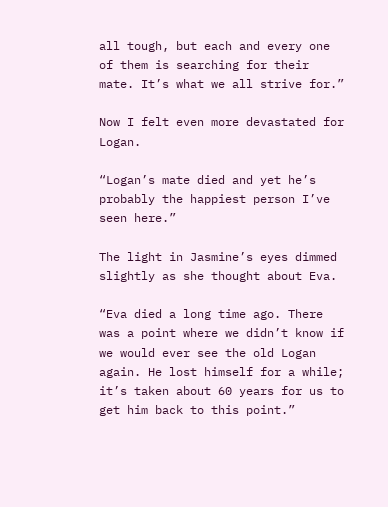all tough, but each and every one of them is searching for their mate. It’s what we all strive for.”

Now I felt even more devastated for Logan.

“Logan’s mate died and yet he’s probably the happiest person I’ve seen here.”

The light in Jasmine’s eyes dimmed slightly as she thought about Eva.

“Eva died a long time ago. There was a point where we didn’t know if we would ever see the old Logan again. He lost himself for a while; it’s taken about 60 years for us to get him back to this point.”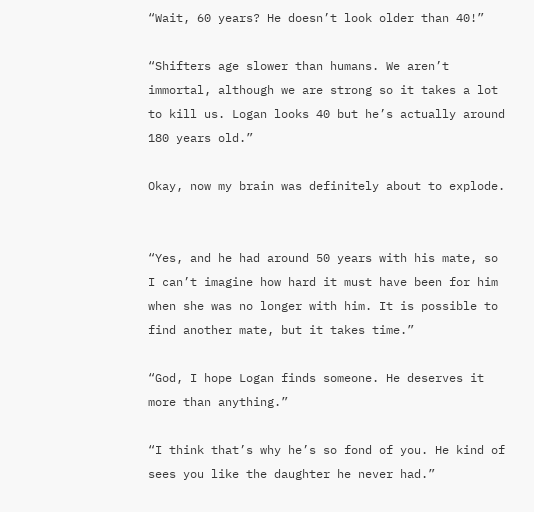“Wait, 60 years? He doesn’t look older than 40!”

“Shifters age slower than humans. We aren’t immortal, although we are strong so it takes a lot to kill us. Logan looks 40 but he’s actually around 180 years old.”

Okay, now my brain was definitely about to explode.


“Yes, and he had around 50 years with his mate, so I can’t imagine how hard it must have been for him when she was no longer with him. It is possible to find another mate, but it takes time.”

“God, I hope Logan finds someone. He deserves it more than anything.”

“I think that’s why he’s so fond of you. He kind of sees you like the daughter he never had.”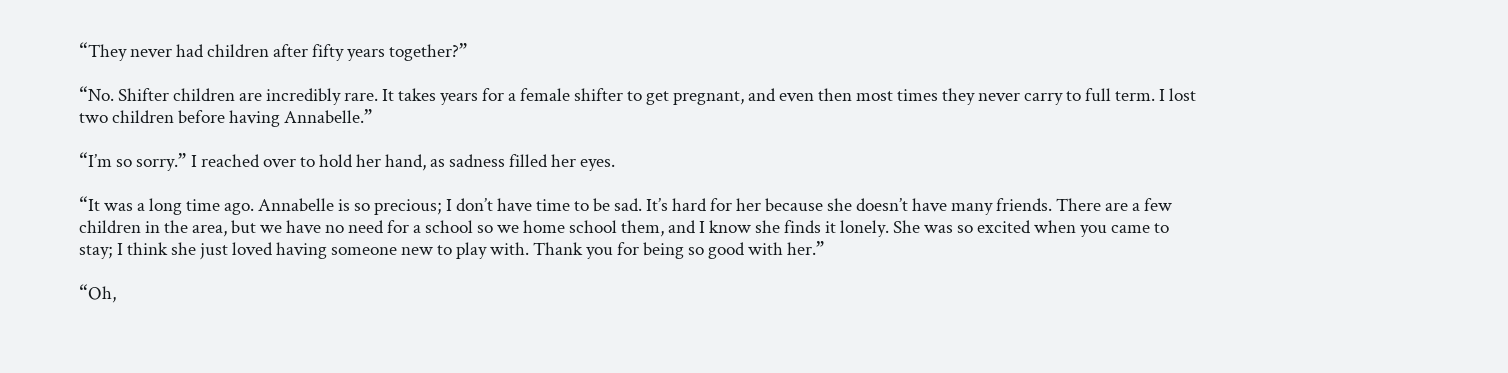“They never had children after fifty years together?”

“No. Shifter children are incredibly rare. It takes years for a female shifter to get pregnant, and even then most times they never carry to full term. I lost two children before having Annabelle.”

“I’m so sorry.” I reached over to hold her hand, as sadness filled her eyes.

“It was a long time ago. Annabelle is so precious; I don’t have time to be sad. It’s hard for her because she doesn’t have many friends. There are a few children in the area, but we have no need for a school so we home school them, and I know she finds it lonely. She was so excited when you came to stay; I think she just loved having someone new to play with. Thank you for being so good with her.”

“Oh,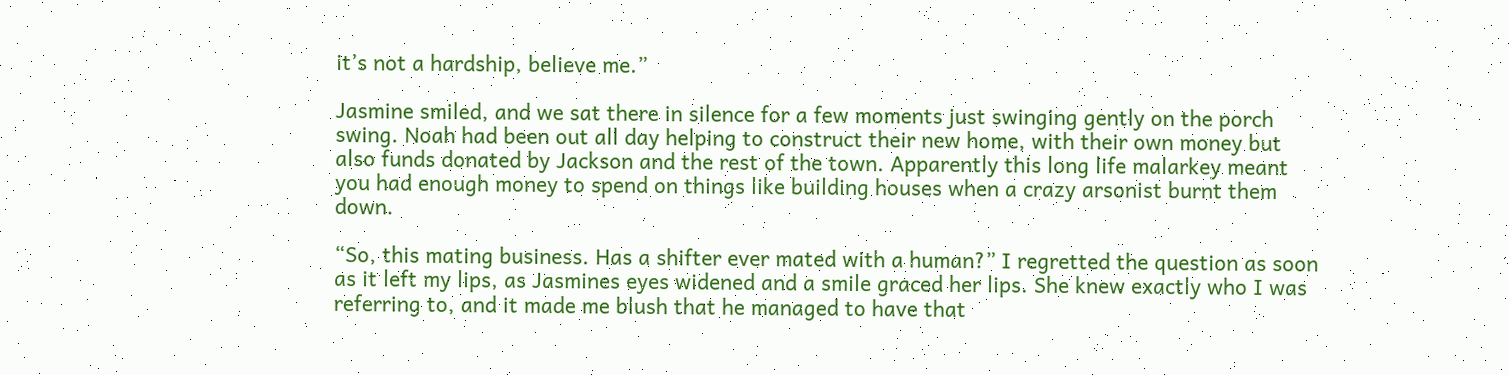it’s not a hardship, believe me.”

Jasmine smiled, and we sat there in silence for a few moments just swinging gently on the porch swing. Noah had been out all day helping to construct their new home, with their own money but also funds donated by Jackson and the rest of the town. Apparently this long life malarkey meant you had enough money to spend on things like building houses when a crazy arsonist burnt them down.

“So, this mating business. Has a shifter ever mated with a human?” I regretted the question as soon as it left my lips, as Jasmines eyes widened and a smile graced her lips. She knew exactly who I was referring to, and it made me blush that he managed to have that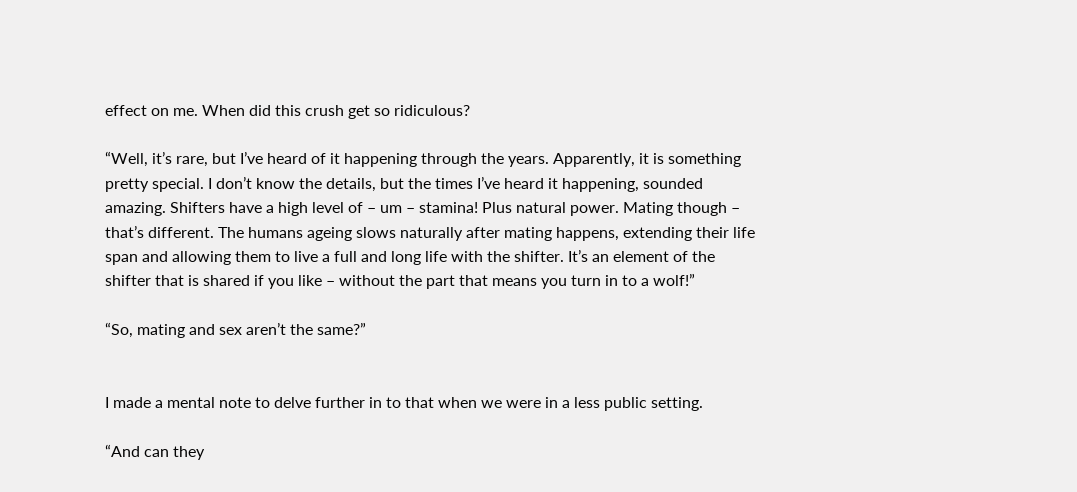effect on me. When did this crush get so ridiculous?

“Well, it’s rare, but I’ve heard of it happening through the years. Apparently, it is something pretty special. I don’t know the details, but the times I’ve heard it happening, sounded amazing. Shifters have a high level of – um – stamina! Plus natural power. Mating though – that’s different. The humans ageing slows naturally after mating happens, extending their life span and allowing them to live a full and long life with the shifter. It’s an element of the shifter that is shared if you like – without the part that means you turn in to a wolf!”

“So, mating and sex aren’t the same?”


I made a mental note to delve further in to that when we were in a less public setting.

“And can they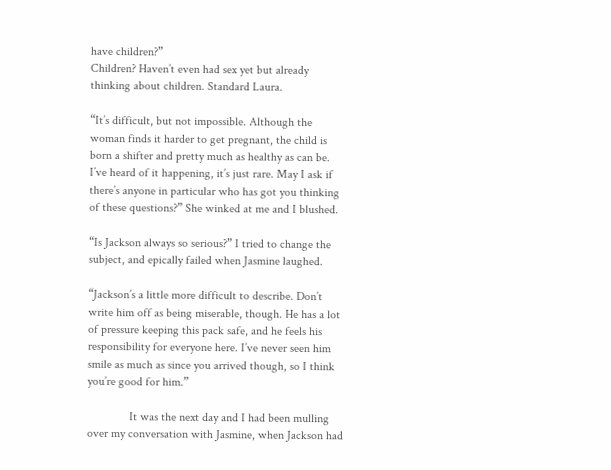have children?”
Children? Haven’t even had sex yet but already thinking about children. Standard Laura.

“It’s difficult, but not impossible. Although the woman finds it harder to get pregnant, the child is born a shifter and pretty much as healthy as can be. I’ve heard of it happening, it’s just rare. May I ask if there’s anyone in particular who has got you thinking of these questions?” She winked at me and I blushed.

“Is Jackson always so serious?” I tried to change the subject, and epically failed when Jasmine laughed.

“Jackson’s a little more difficult to describe. Don’t write him off as being miserable, though. He has a lot of pressure keeping this pack safe, and he feels his responsibility for everyone here. I’ve never seen him smile as much as since you arrived though, so I think you’re good for him.”

              It was the next day and I had been mulling over my conversation with Jasmine, when Jackson had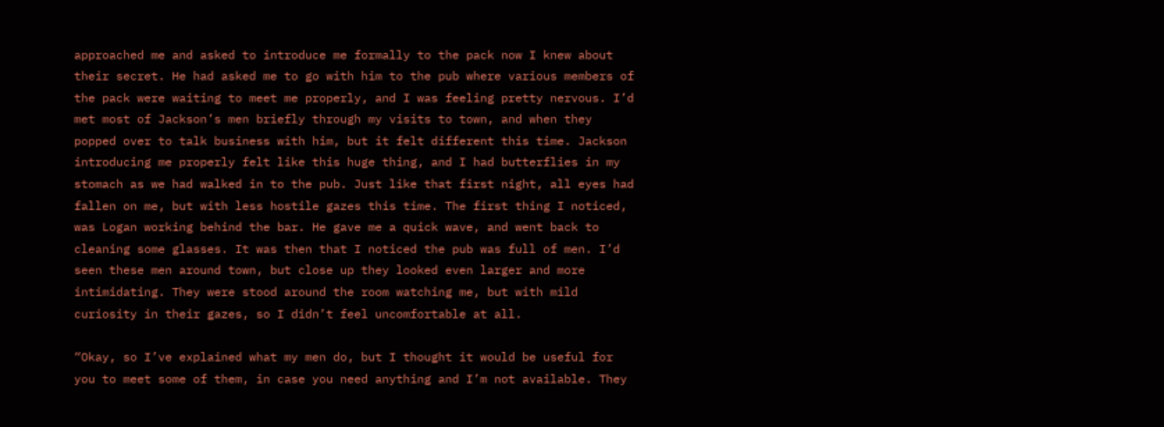approached me and asked to introduce me formally to the pack now I knew about their secret. He had asked me to go with him to the pub where various members of the pack were waiting to meet me properly, and I was feeling pretty nervous. I’d met most of Jackson’s men briefly through my visits to town, and when they popped over to talk business with him, but it felt different this time. Jackson introducing me properly felt like this huge thing, and I had butterflies in my stomach as we had walked in to the pub. Just like that first night, all eyes had fallen on me, but with less hostile gazes this time. The first thing I noticed, was Logan working behind the bar. He gave me a quick wave, and went back to cleaning some glasses. It was then that I noticed the pub was full of men. I’d seen these men around town, but close up they looked even larger and more intimidating. They were stood around the room watching me, but with mild curiosity in their gazes, so I didn’t feel uncomfortable at all.

“Okay, so I’ve explained what my men do, but I thought it would be useful for you to meet some of them, in case you need anything and I’m not available. They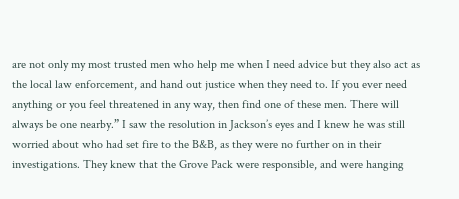are not only my most trusted men who help me when I need advice but they also act as the local law enforcement, and hand out justice when they need to. If you ever need anything or you feel threatened in any way, then find one of these men. There will always be one nearby.” I saw the resolution in Jackson’s eyes and I knew he was still worried about who had set fire to the B&B, as they were no further on in their investigations. They knew that the Grove Pack were responsible, and were hanging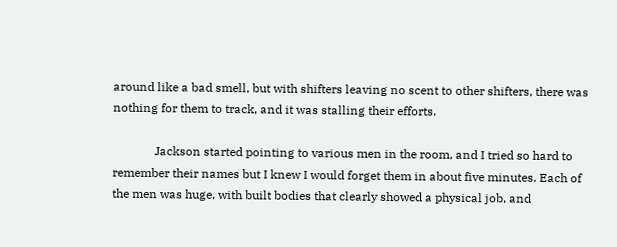around like a bad smell, but with shifters leaving no scent to other shifters, there was nothing for them to track, and it was stalling their efforts.

              Jackson started pointing to various men in the room, and I tried so hard to remember their names but I knew I would forget them in about five minutes. Each of the men was huge, with built bodies that clearly showed a physical job, and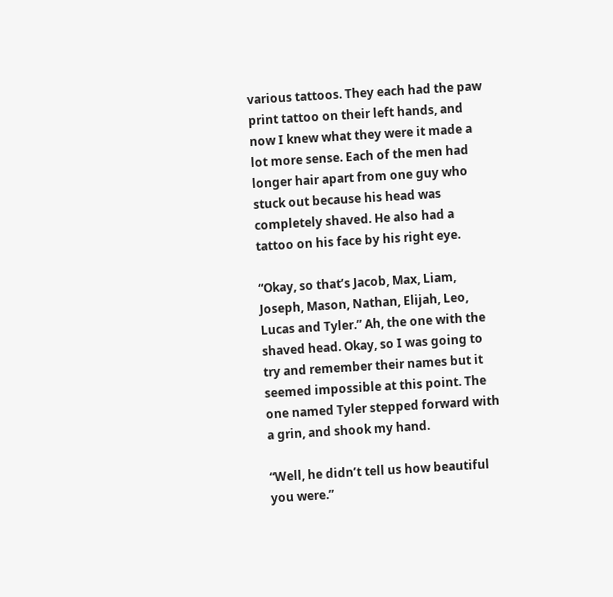various tattoos. They each had the paw print tattoo on their left hands, and now I knew what they were it made a lot more sense. Each of the men had longer hair apart from one guy who stuck out because his head was completely shaved. He also had a tattoo on his face by his right eye.

“Okay, so that’s Jacob, Max, Liam, Joseph, Mason, Nathan, Elijah, Leo, Lucas and Tyler.” Ah, the one with the shaved head. Okay, so I was going to try and remember their names but it seemed impossible at this point. The one named Tyler stepped forward with a grin, and shook my hand.

“Well, he didn’t tell us how beautiful you were.”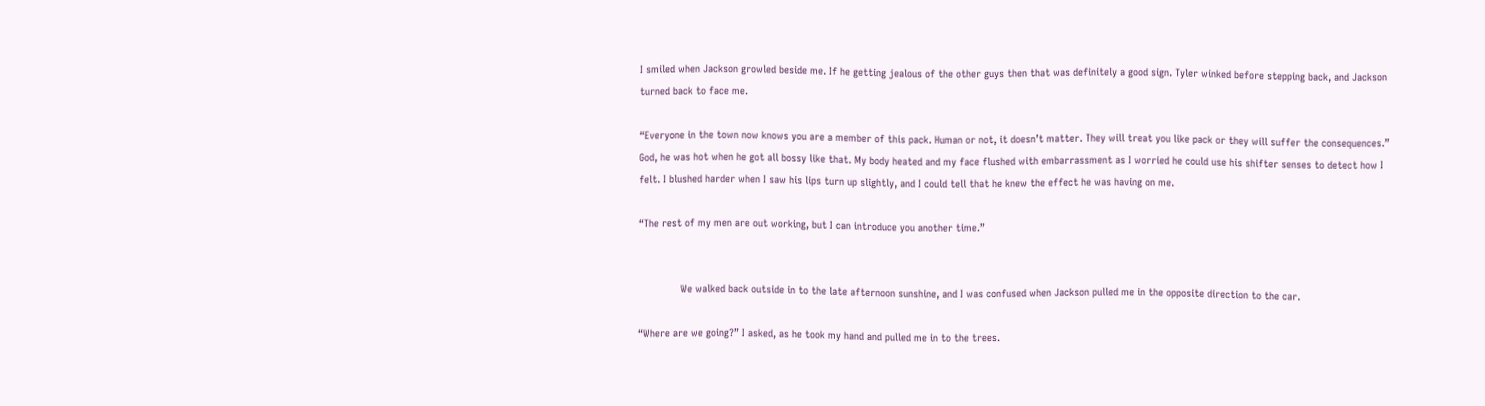I smiled when Jackson growled beside me. If he getting jealous of the other guys then that was definitely a good sign. Tyler winked before stepping back, and Jackson turned back to face me.

“Everyone in the town now knows you are a member of this pack. Human or not, it doesn’t matter. They will treat you like pack or they will suffer the consequences.” God, he was hot when he got all bossy like that. My body heated and my face flushed with embarrassment as I worried he could use his shifter senses to detect how I felt. I blushed harder when I saw his lips turn up slightly, and I could tell that he knew the effect he was having on me.

“The rest of my men are out working, but I can introduce you another time.”


              We walked back outside in to the late afternoon sunshine, and I was confused when Jackson pulled me in the opposite direction to the car.

“Where are we going?” I asked, as he took my hand and pulled me in to the trees.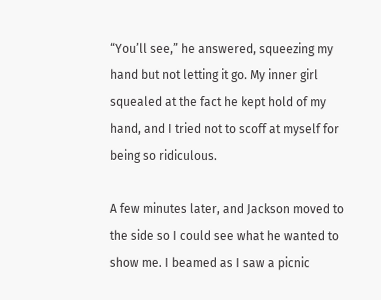“You’ll see,” he answered, squeezing my hand but not letting it go. My inner girl squealed at the fact he kept hold of my hand, and I tried not to scoff at myself for being so ridiculous.

A few minutes later, and Jackson moved to the side so I could see what he wanted to show me. I beamed as I saw a picnic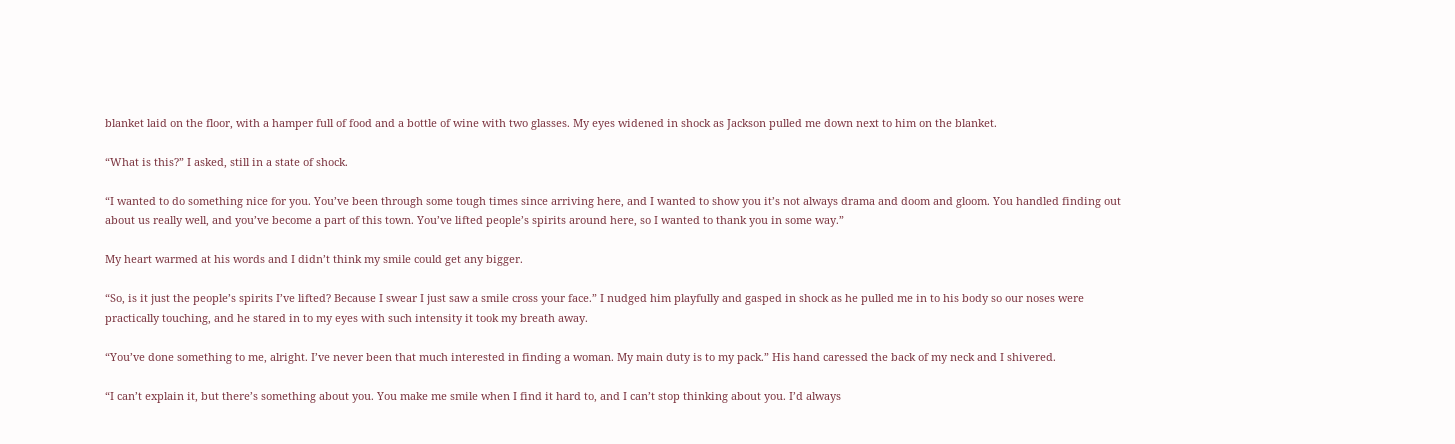blanket laid on the floor, with a hamper full of food and a bottle of wine with two glasses. My eyes widened in shock as Jackson pulled me down next to him on the blanket.

“What is this?” I asked, still in a state of shock.

“I wanted to do something nice for you. You’ve been through some tough times since arriving here, and I wanted to show you it’s not always drama and doom and gloom. You handled finding out about us really well, and you’ve become a part of this town. You’ve lifted people’s spirits around here, so I wanted to thank you in some way.”

My heart warmed at his words and I didn’t think my smile could get any bigger.

“So, is it just the people’s spirits I’ve lifted? Because I swear I just saw a smile cross your face.” I nudged him playfully and gasped in shock as he pulled me in to his body so our noses were practically touching, and he stared in to my eyes with such intensity it took my breath away.

“You’ve done something to me, alright. I’ve never been that much interested in finding a woman. My main duty is to my pack.” His hand caressed the back of my neck and I shivered.

“I can’t explain it, but there’s something about you. You make me smile when I find it hard to, and I can’t stop thinking about you. I’d always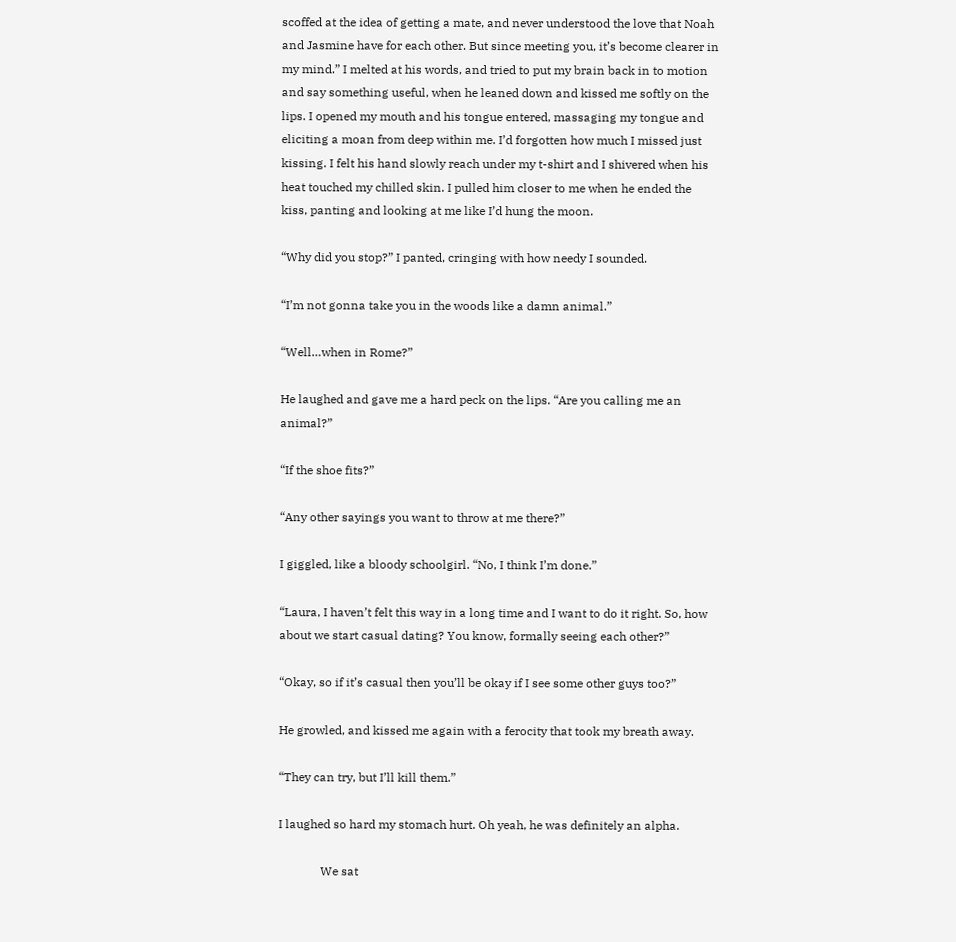scoffed at the idea of getting a mate, and never understood the love that Noah and Jasmine have for each other. But since meeting you, it’s become clearer in my mind.” I melted at his words, and tried to put my brain back in to motion and say something useful, when he leaned down and kissed me softly on the lips. I opened my mouth and his tongue entered, massaging my tongue and eliciting a moan from deep within me. I’d forgotten how much I missed just kissing. I felt his hand slowly reach under my t-shirt and I shivered when his heat touched my chilled skin. I pulled him closer to me when he ended the kiss, panting and looking at me like I’d hung the moon.

“Why did you stop?” I panted, cringing with how needy I sounded.

“I’m not gonna take you in the woods like a damn animal.”

“Well…when in Rome?”

He laughed and gave me a hard peck on the lips. “Are you calling me an animal?”

“If the shoe fits?”

“Any other sayings you want to throw at me there?”

I giggled, like a bloody schoolgirl. “No, I think I’m done.”

“Laura, I haven’t felt this way in a long time and I want to do it right. So, how about we start casual dating? You know, formally seeing each other?”

“Okay, so if it’s casual then you’ll be okay if I see some other guys too?”

He growled, and kissed me again with a ferocity that took my breath away.

“They can try, but I’ll kill them.”

I laughed so hard my stomach hurt. Oh yeah, he was definitely an alpha.

              We sat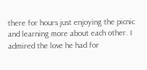there for hours just enjoying the picnic and learning more about each other. I admired the love he had for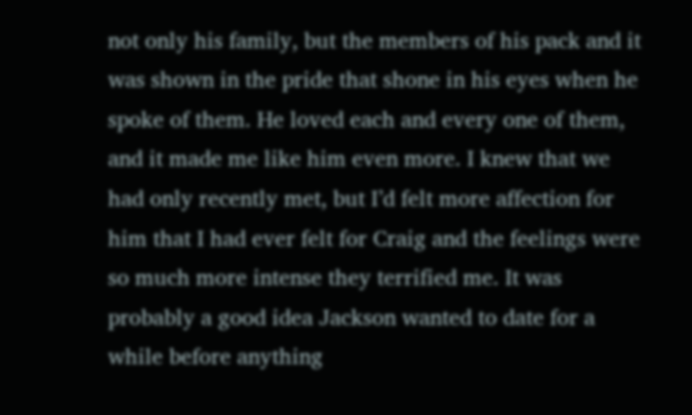not only his family, but the members of his pack and it was shown in the pride that shone in his eyes when he spoke of them. He loved each and every one of them, and it made me like him even more. I knew that we had only recently met, but I’d felt more affection for him that I had ever felt for Craig and the feelings were so much more intense they terrified me. It was probably a good idea Jackson wanted to date for a while before anything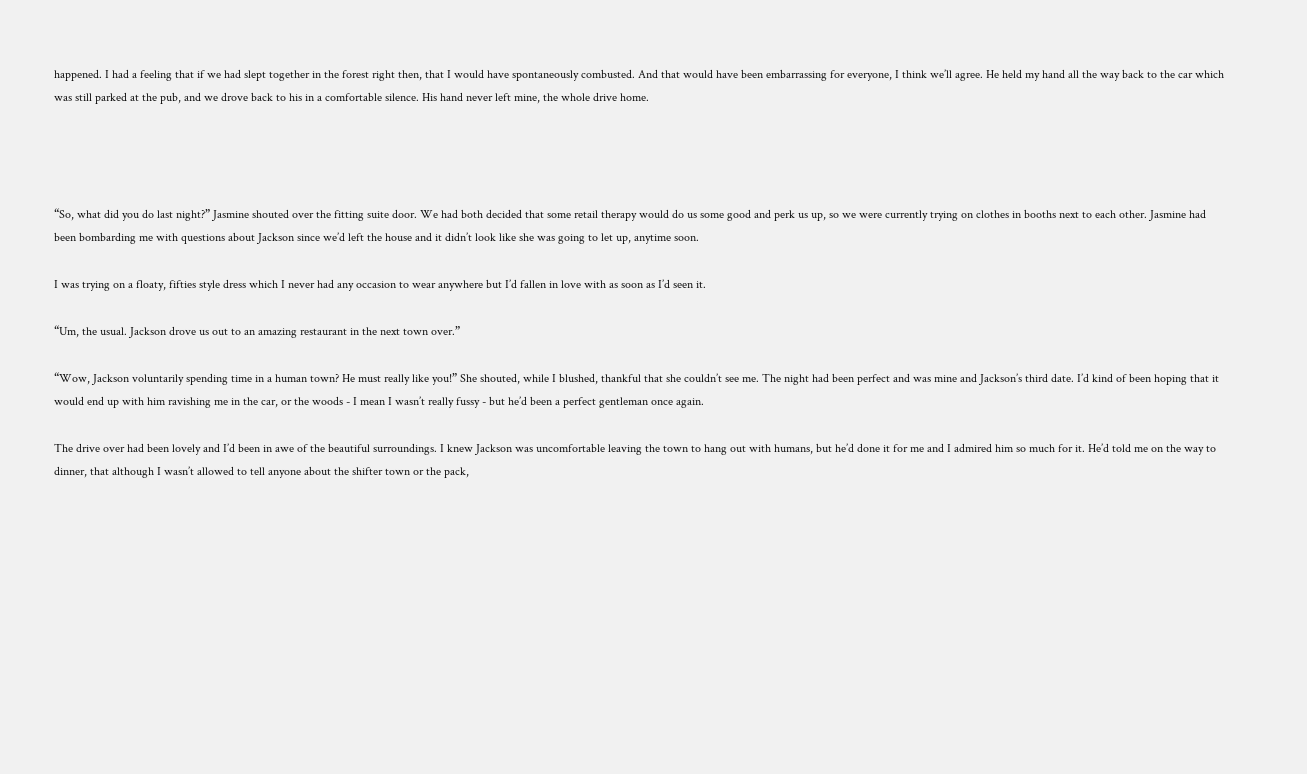happened. I had a feeling that if we had slept together in the forest right then, that I would have spontaneously combusted. And that would have been embarrassing for everyone, I think we’ll agree. He held my hand all the way back to the car which was still parked at the pub, and we drove back to his in a comfortable silence. His hand never left mine, the whole drive home.




“So, what did you do last night?” Jasmine shouted over the fitting suite door. We had both decided that some retail therapy would do us some good and perk us up, so we were currently trying on clothes in booths next to each other. Jasmine had been bombarding me with questions about Jackson since we’d left the house and it didn’t look like she was going to let up, anytime soon.

I was trying on a floaty, fifties style dress which I never had any occasion to wear anywhere but I’d fallen in love with as soon as I’d seen it.

“Um, the usual. Jackson drove us out to an amazing restaurant in the next town over.”

“Wow, Jackson voluntarily spending time in a human town? He must really like you!” She shouted, while I blushed, thankful that she couldn’t see me. The night had been perfect and was mine and Jackson’s third date. I’d kind of been hoping that it would end up with him ravishing me in the car, or the woods - I mean I wasn’t really fussy - but he’d been a perfect gentleman once again.

The drive over had been lovely and I’d been in awe of the beautiful surroundings. I knew Jackson was uncomfortable leaving the town to hang out with humans, but he’d done it for me and I admired him so much for it. He’d told me on the way to dinner, that although I wasn’t allowed to tell anyone about the shifter town or the pack,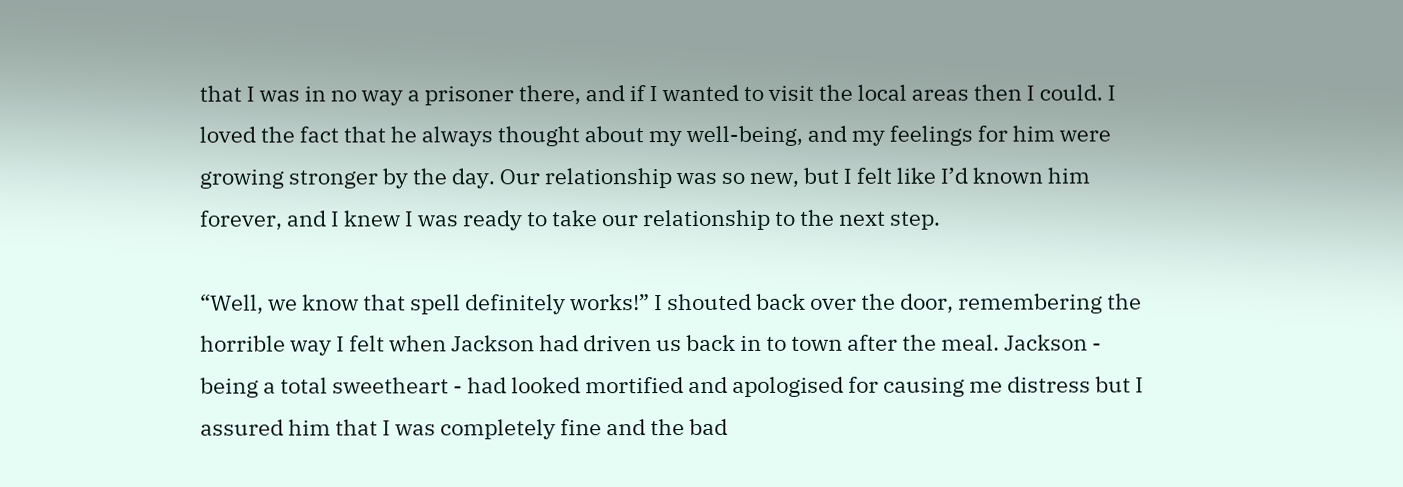that I was in no way a prisoner there, and if I wanted to visit the local areas then I could. I loved the fact that he always thought about my well-being, and my feelings for him were growing stronger by the day. Our relationship was so new, but I felt like I’d known him forever, and I knew I was ready to take our relationship to the next step.

“Well, we know that spell definitely works!” I shouted back over the door, remembering the horrible way I felt when Jackson had driven us back in to town after the meal. Jackson - being a total sweetheart - had looked mortified and apologised for causing me distress but I assured him that I was completely fine and the bad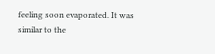feeling soon evaporated. It was similar to the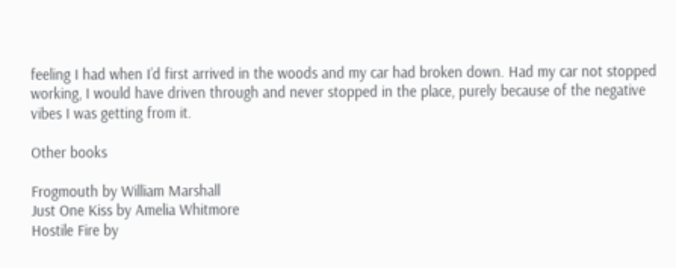feeling I had when I’d first arrived in the woods and my car had broken down. Had my car not stopped working, I would have driven through and never stopped in the place, purely because of the negative vibes I was getting from it.

Other books

Frogmouth by William Marshall
Just One Kiss by Amelia Whitmore
Hostile Fire by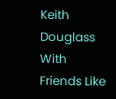Keith Douglass
With Friends Like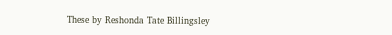These by Reshonda Tate Billingsley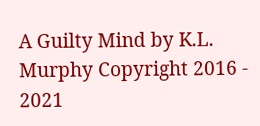A Guilty Mind by K.L. Murphy Copyright 2016 - 2021